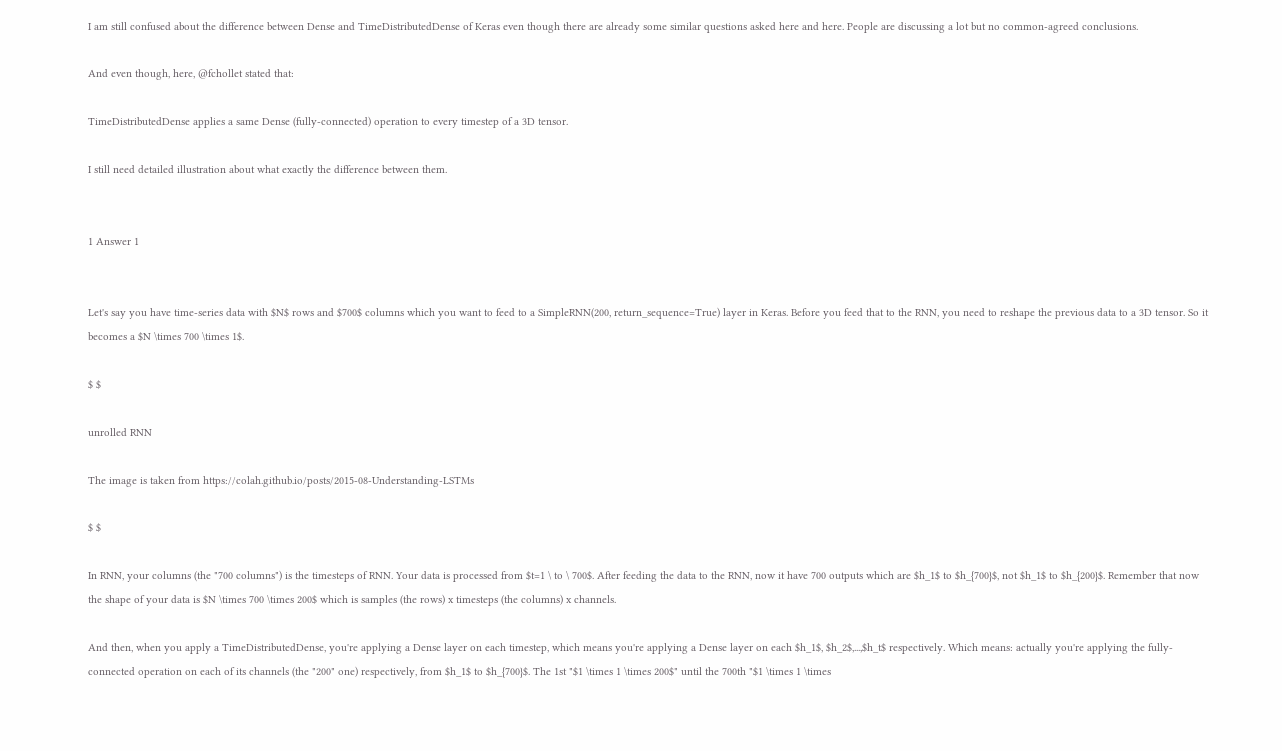I am still confused about the difference between Dense and TimeDistributedDense of Keras even though there are already some similar questions asked here and here. People are discussing a lot but no common-agreed conclusions.

And even though, here, @fchollet stated that:

TimeDistributedDense applies a same Dense (fully-connected) operation to every timestep of a 3D tensor.

I still need detailed illustration about what exactly the difference between them.


1 Answer 1


Let's say you have time-series data with $N$ rows and $700$ columns which you want to feed to a SimpleRNN(200, return_sequence=True) layer in Keras. Before you feed that to the RNN, you need to reshape the previous data to a 3D tensor. So it becomes a $N \times 700 \times 1$.

$ $

unrolled RNN

The image is taken from https://colah.github.io/posts/2015-08-Understanding-LSTMs

$ $

In RNN, your columns (the "700 columns") is the timesteps of RNN. Your data is processed from $t=1 \ to \ 700$. After feeding the data to the RNN, now it have 700 outputs which are $h_1$ to $h_{700}$, not $h_1$ to $h_{200}$. Remember that now the shape of your data is $N \times 700 \times 200$ which is samples (the rows) x timesteps (the columns) x channels.

And then, when you apply a TimeDistributedDense, you're applying a Dense layer on each timestep, which means you're applying a Dense layer on each $h_1$, $h_2$,...,$h_t$ respectively. Which means: actually you're applying the fully-connected operation on each of its channels (the "200" one) respectively, from $h_1$ to $h_{700}$. The 1st "$1 \times 1 \times 200$" until the 700th "$1 \times 1 \times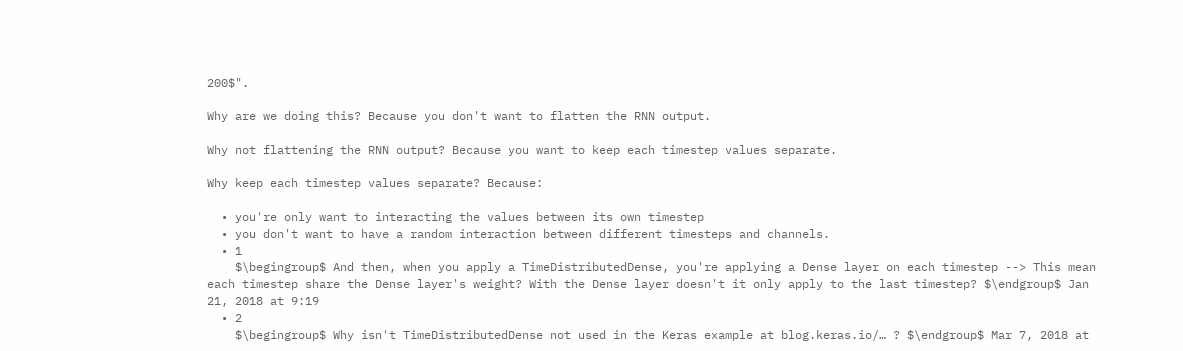200$".

Why are we doing this? Because you don't want to flatten the RNN output.

Why not flattening the RNN output? Because you want to keep each timestep values separate.

Why keep each timestep values separate? Because:

  • you're only want to interacting the values between its own timestep
  • you don't want to have a random interaction between different timesteps and channels.
  • 1
    $\begingroup$ And then, when you apply a TimeDistributedDense, you're applying a Dense layer on each timestep --> This mean each timestep share the Dense layer's weight? With the Dense layer doesn't it only apply to the last timestep? $\endgroup$ Jan 21, 2018 at 9:19
  • 2
    $\begingroup$ Why isn't TimeDistributedDense not used in the Keras example at blog.keras.io/… ? $\endgroup$ Mar 7, 2018 at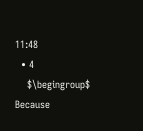11:48
  • 4
    $\begingroup$ Because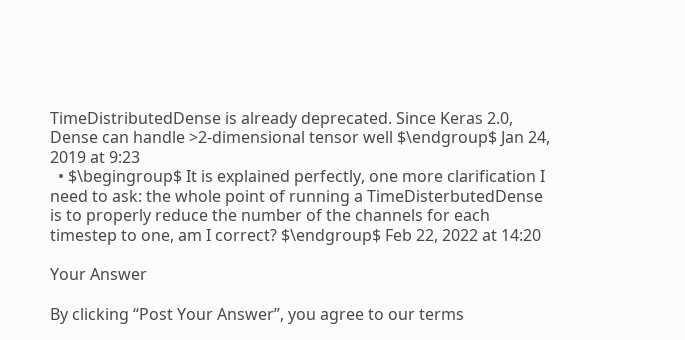TimeDistributedDense is already deprecated. Since Keras 2.0, Dense can handle >2-dimensional tensor well $\endgroup$ Jan 24, 2019 at 9:23
  • $\begingroup$ It is explained perfectly, one more clarification I need to ask: the whole point of running a TimeDisterbutedDense is to properly reduce the number of the channels for each timestep to one, am I correct? $\endgroup$ Feb 22, 2022 at 14:20

Your Answer

By clicking “Post Your Answer”, you agree to our terms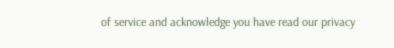of service and acknowledge you have read our privacy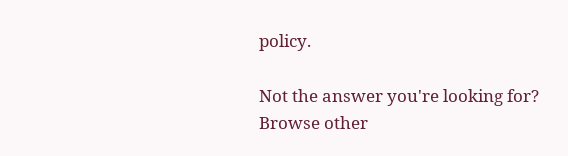policy.

Not the answer you're looking for? Browse other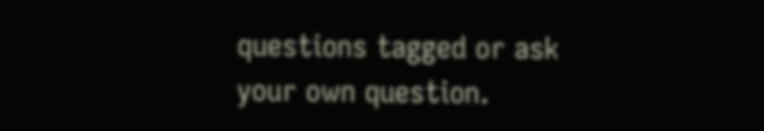questions tagged or ask your own question.